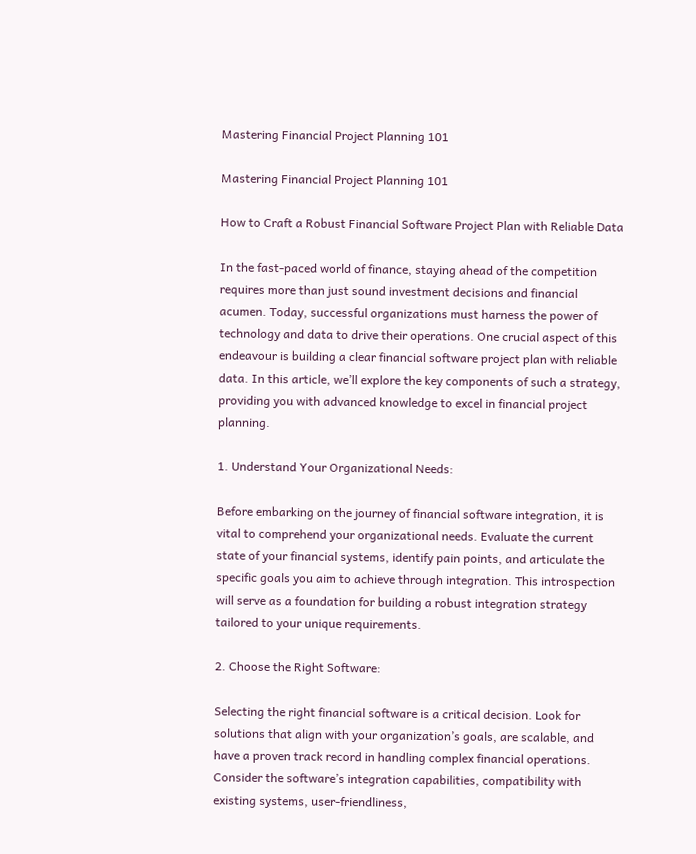Mastering Financial Project Planning 101

Mastering Financial Project Planning 101

How to Craft a Robust Financial Software Project Plan with Reliable Data

In the fast-paced world of finance, staying ahead of the competition requires more than just sound investment decisions and financial acumen. Today, successful organizations must harness the power of technology and data to drive their operations. One crucial aspect of this endeavour is building a clear financial software project plan with reliable data. In this article, we’ll explore the key components of such a strategy, providing you with advanced knowledge to excel in financial project planning.

1. Understand Your Organizational Needs:

Before embarking on the journey of financial software integration, it is vital to comprehend your organizational needs. Evaluate the current state of your financial systems, identify pain points, and articulate the specific goals you aim to achieve through integration. This introspection will serve as a foundation for building a robust integration strategy tailored to your unique requirements.

2. Choose the Right Software:

Selecting the right financial software is a critical decision. Look for solutions that align with your organization’s goals, are scalable, and have a proven track record in handling complex financial operations. Consider the software’s integration capabilities, compatibility with existing systems, user-friendliness,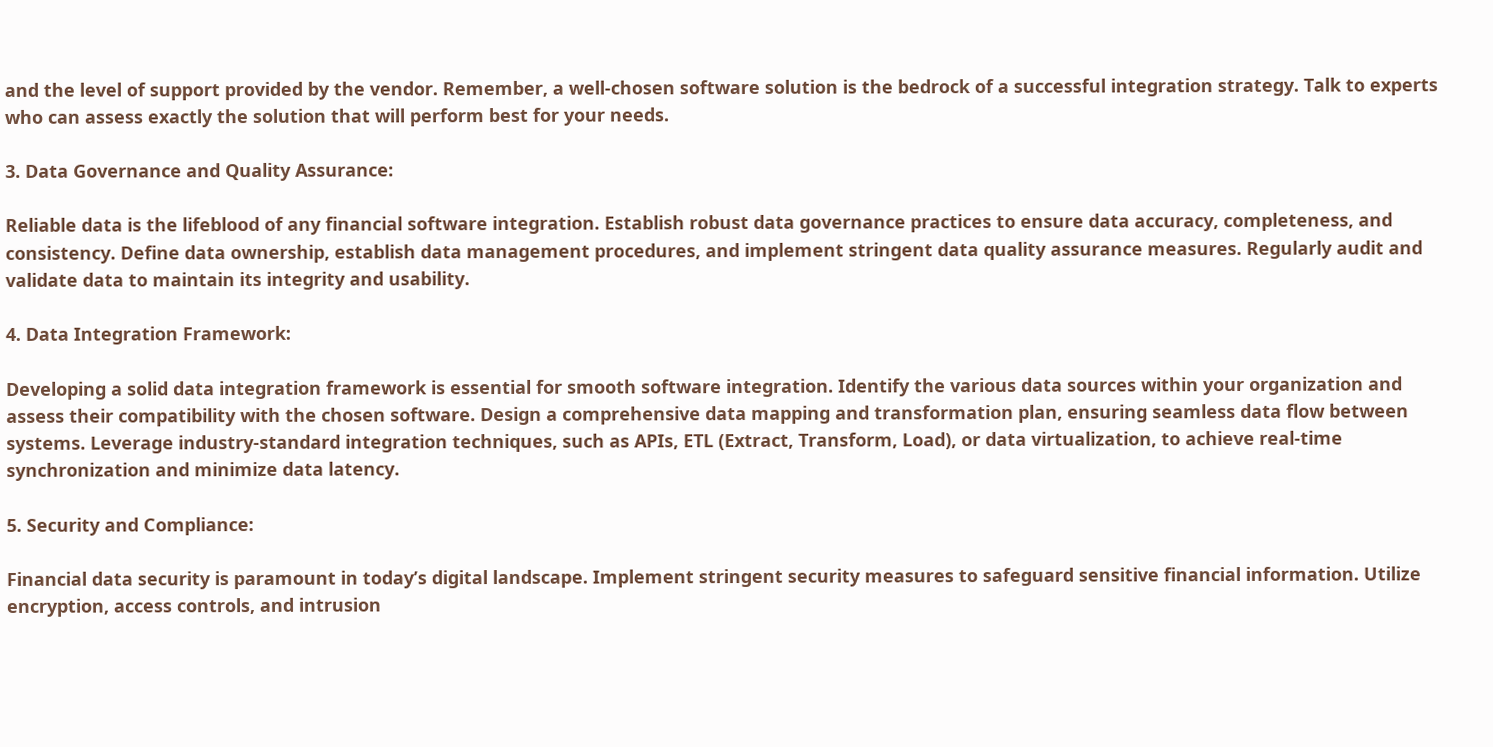and the level of support provided by the vendor. Remember, a well-chosen software solution is the bedrock of a successful integration strategy. Talk to experts who can assess exactly the solution that will perform best for your needs.

3. Data Governance and Quality Assurance:

Reliable data is the lifeblood of any financial software integration. Establish robust data governance practices to ensure data accuracy, completeness, and consistency. Define data ownership, establish data management procedures, and implement stringent data quality assurance measures. Regularly audit and validate data to maintain its integrity and usability.

4. Data Integration Framework:

Developing a solid data integration framework is essential for smooth software integration. Identify the various data sources within your organization and assess their compatibility with the chosen software. Design a comprehensive data mapping and transformation plan, ensuring seamless data flow between systems. Leverage industry-standard integration techniques, such as APIs, ETL (Extract, Transform, Load), or data virtualization, to achieve real-time synchronization and minimize data latency.

5. Security and Compliance:

Financial data security is paramount in today’s digital landscape. Implement stringent security measures to safeguard sensitive financial information. Utilize encryption, access controls, and intrusion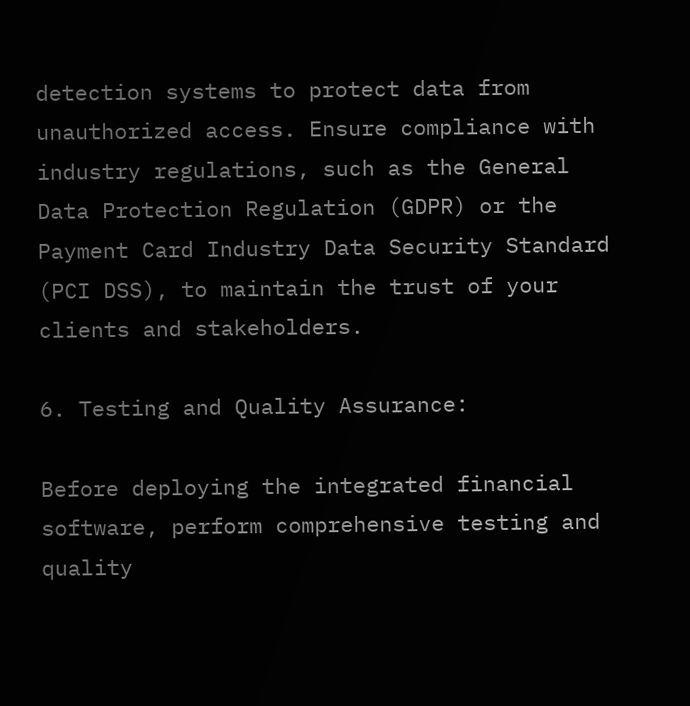detection systems to protect data from unauthorized access. Ensure compliance with industry regulations, such as the General Data Protection Regulation (GDPR) or the Payment Card Industry Data Security Standard (PCI DSS), to maintain the trust of your clients and stakeholders.

6. Testing and Quality Assurance:

Before deploying the integrated financial software, perform comprehensive testing and quality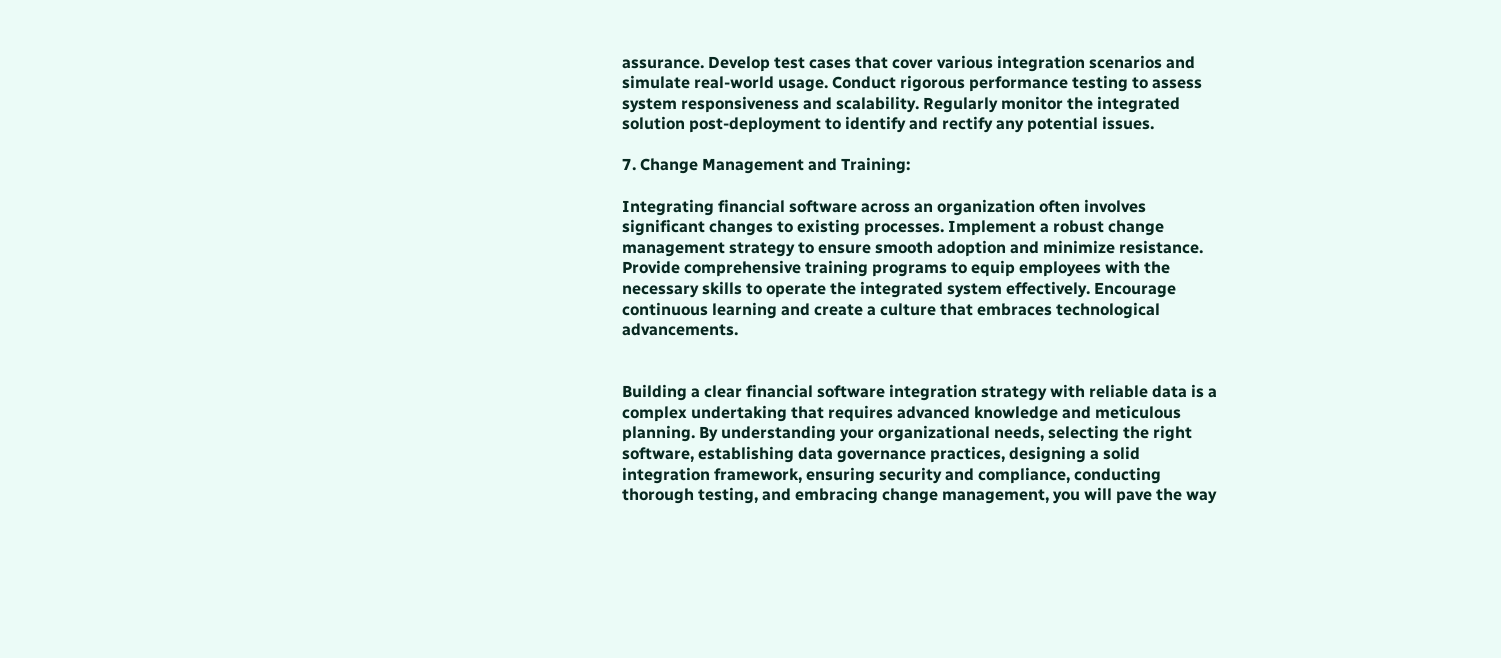assurance. Develop test cases that cover various integration scenarios and simulate real-world usage. Conduct rigorous performance testing to assess system responsiveness and scalability. Regularly monitor the integrated solution post-deployment to identify and rectify any potential issues.

7. Change Management and Training:

Integrating financial software across an organization often involves significant changes to existing processes. Implement a robust change management strategy to ensure smooth adoption and minimize resistance. Provide comprehensive training programs to equip employees with the necessary skills to operate the integrated system effectively. Encourage continuous learning and create a culture that embraces technological advancements.


Building a clear financial software integration strategy with reliable data is a complex undertaking that requires advanced knowledge and meticulous planning. By understanding your organizational needs, selecting the right software, establishing data governance practices, designing a solid integration framework, ensuring security and compliance, conducting thorough testing, and embracing change management, you will pave the way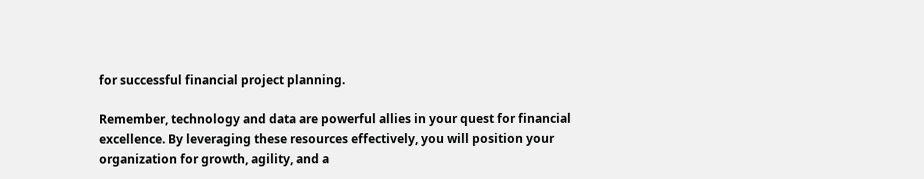for successful financial project planning.

Remember, technology and data are powerful allies in your quest for financial excellence. By leveraging these resources effectively, you will position your organization for growth, agility, and a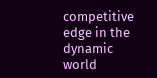competitive edge in the dynamic world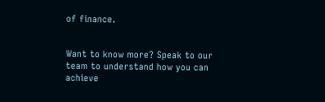of finance.


Want to know more? Speak to our team to understand how you can achieve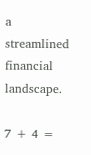a streamlined financial landscape.

7 + 4 =